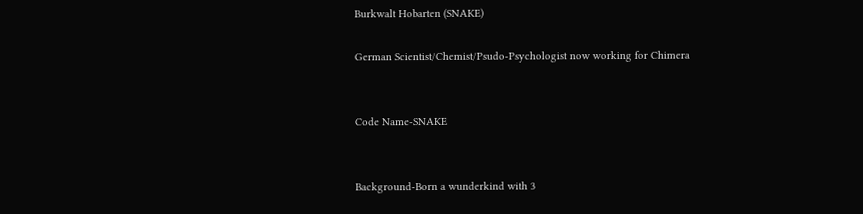Burkwalt Hobarten (SNAKE)

German Scientist/Chemist/Psudo-Psychologist now working for Chimera


Code Name-SNAKE


Background-Born a wunderkind with 3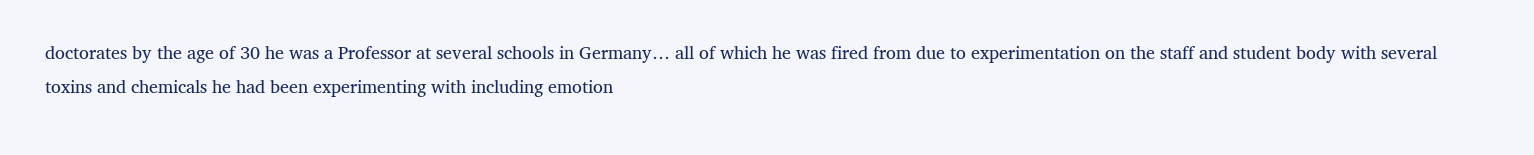doctorates by the age of 30 he was a Professor at several schools in Germany… all of which he was fired from due to experimentation on the staff and student body with several toxins and chemicals he had been experimenting with including emotion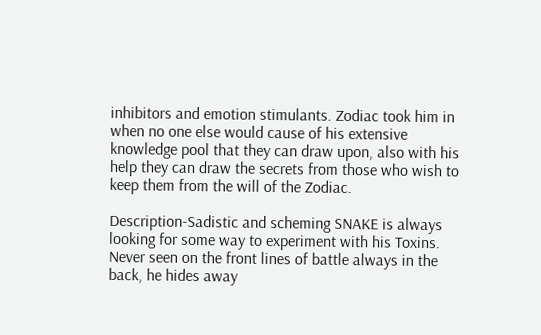inhibitors and emotion stimulants. Zodiac took him in when no one else would cause of his extensive knowledge pool that they can draw upon, also with his help they can draw the secrets from those who wish to keep them from the will of the Zodiac.

Description-Sadistic and scheming SNAKE is always looking for some way to experiment with his Toxins. Never seen on the front lines of battle always in the back, he hides away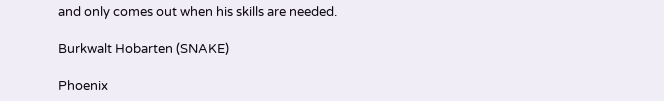and only comes out when his skills are needed.

Burkwalt Hobarten (SNAKE)

Phoenix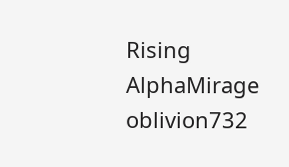Rising AlphaMirage oblivion732